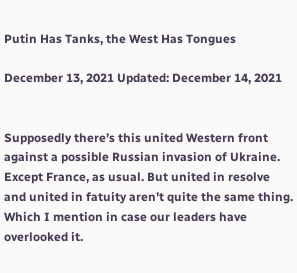Putin Has Tanks, the West Has Tongues

December 13, 2021 Updated: December 14, 2021


Supposedly there’s this united Western front against a possible Russian invasion of Ukraine. Except France, as usual. But united in resolve and united in fatuity aren’t quite the same thing. Which I mention in case our leaders have overlooked it.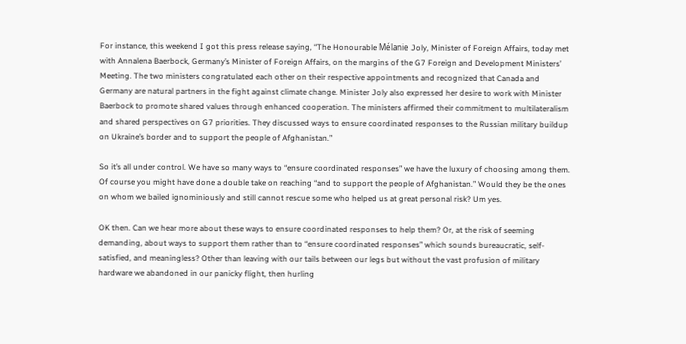For instance, this weekend I got this press release saying, “The Honourable Mélanie Joly, Minister of Foreign Affairs, today met with Annalena Baerbock, Germany’s Minister of Foreign Affairs, on the margins of the G7 Foreign and Development Ministers’ Meeting. The two ministers congratulated each other on their respective appointments and recognized that Canada and Germany are natural partners in the fight against climate change. Minister Joly also expressed her desire to work with Minister Baerbock to promote shared values through enhanced cooperation. The ministers affirmed their commitment to multilateralism and shared perspectives on G7 priorities. They discussed ways to ensure coordinated responses to the Russian military buildup on Ukraine’s border and to support the people of Afghanistan.”

So it’s all under control. We have so many ways to “ensure coordinated responses” we have the luxury of choosing among them. Of course you might have done a double take on reaching “and to support the people of Afghanistan.” Would they be the ones on whom we bailed ignominiously and still cannot rescue some who helped us at great personal risk? Um yes.

OK then. Can we hear more about these ways to ensure coordinated responses to help them? Or, at the risk of seeming demanding, about ways to support them rather than to “ensure coordinated responses” which sounds bureaucratic, self-satisfied, and meaningless? Other than leaving with our tails between our legs but without the vast profusion of military hardware we abandoned in our panicky flight, then hurling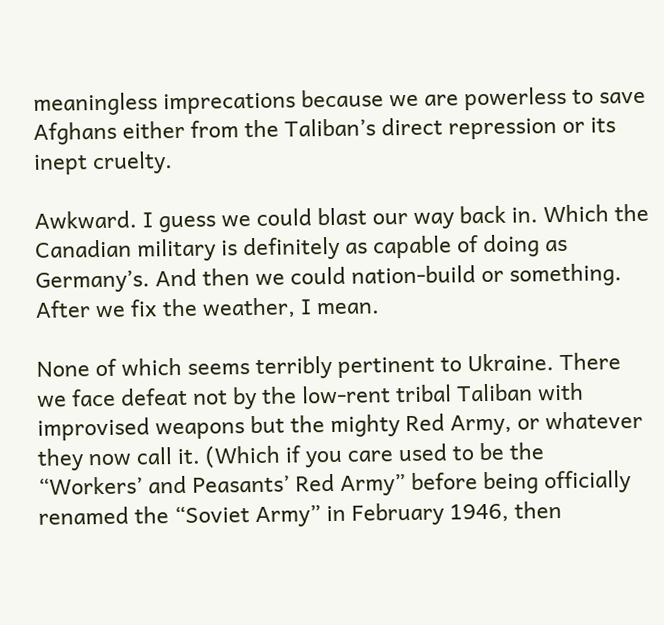meaningless imprecations because we are powerless to save Afghans either from the Taliban’s direct repression or its inept cruelty.

Awkward. I guess we could blast our way back in. Which the Canadian military is definitely as capable of doing as Germany’s. And then we could nation-build or something. After we fix the weather, I mean.

None of which seems terribly pertinent to Ukraine. There we face defeat not by the low-rent tribal Taliban with improvised weapons but the mighty Red Army, or whatever they now call it. (Which if you care used to be the “Workers’ and Peasants’ Red Army” before being officially renamed the “Soviet Army” in February 1946, then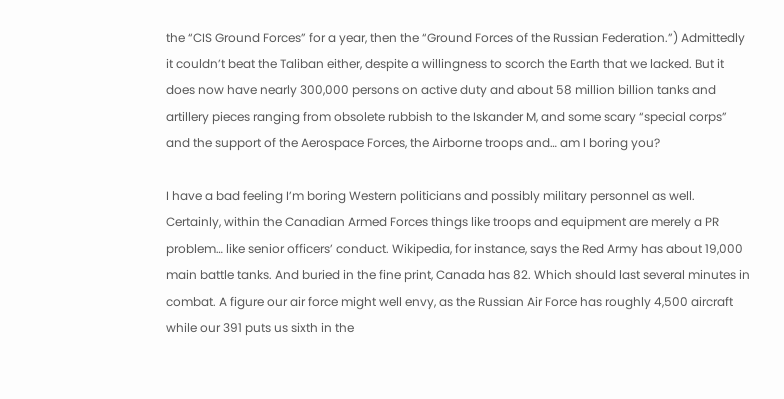the “CIS Ground Forces” for a year, then the “Ground Forces of the Russian Federation.”) Admittedly it couldn’t beat the Taliban either, despite a willingness to scorch the Earth that we lacked. But it does now have nearly 300,000 persons on active duty and about 58 million billion tanks and artillery pieces ranging from obsolete rubbish to the Iskander M, and some scary “special corps” and the support of the Aerospace Forces, the Airborne troops and… am I boring you?

I have a bad feeling I’m boring Western politicians and possibly military personnel as well. Certainly, within the Canadian Armed Forces things like troops and equipment are merely a PR problem… like senior officers’ conduct. Wikipedia, for instance, says the Red Army has about 19,000 main battle tanks. And buried in the fine print, Canada has 82. Which should last several minutes in combat. A figure our air force might well envy, as the Russian Air Force has roughly 4,500 aircraft while our 391 puts us sixth in the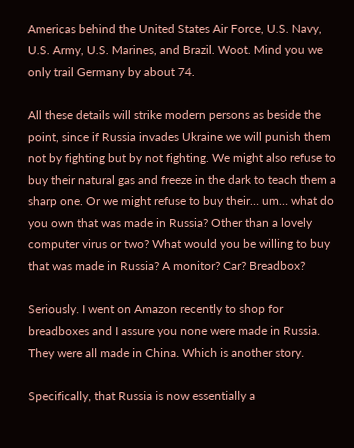Americas behind the United States Air Force, U.S. Navy, U.S. Army, U.S. Marines, and Brazil. Woot. Mind you we only trail Germany by about 74.

All these details will strike modern persons as beside the point, since if Russia invades Ukraine we will punish them not by fighting but by not fighting. We might also refuse to buy their natural gas and freeze in the dark to teach them a sharp one. Or we might refuse to buy their… um… what do you own that was made in Russia? Other than a lovely computer virus or two? What would you be willing to buy that was made in Russia? A monitor? Car? Breadbox?

Seriously. I went on Amazon recently to shop for breadboxes and I assure you none were made in Russia. They were all made in China. Which is another story.

Specifically, that Russia is now essentially a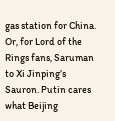gas station for China. Or, for Lord of the Rings fans, Saruman to Xi Jinping’s Sauron. Putin cares what Beijing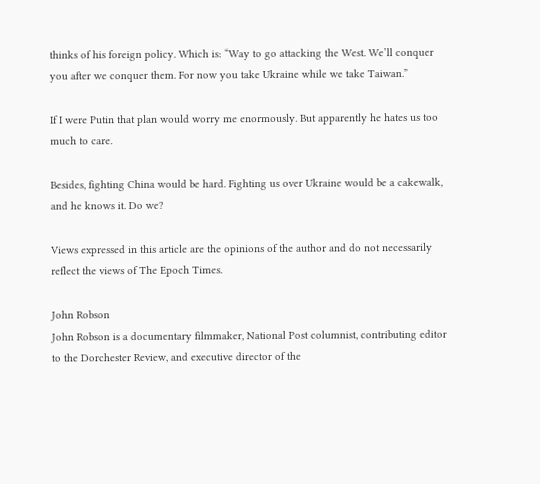thinks of his foreign policy. Which is: “Way to go attacking the West. We’ll conquer you after we conquer them. For now you take Ukraine while we take Taiwan.”

If I were Putin that plan would worry me enormously. But apparently he hates us too much to care.

Besides, fighting China would be hard. Fighting us over Ukraine would be a cakewalk, and he knows it. Do we?

Views expressed in this article are the opinions of the author and do not necessarily reflect the views of The Epoch Times.

John Robson
John Robson is a documentary filmmaker, National Post columnist, contributing editor to the Dorchester Review, and executive director of the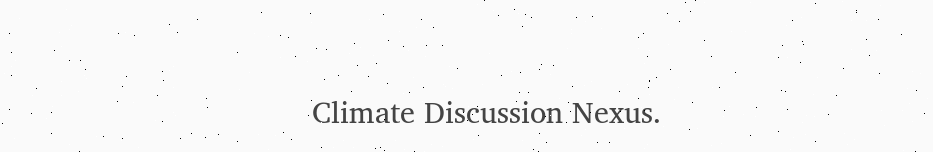Climate Discussion Nexus.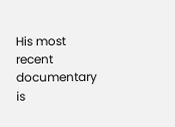His most recent documentary is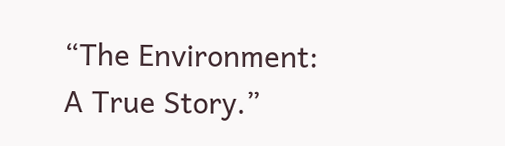“The Environment: A True Story.”